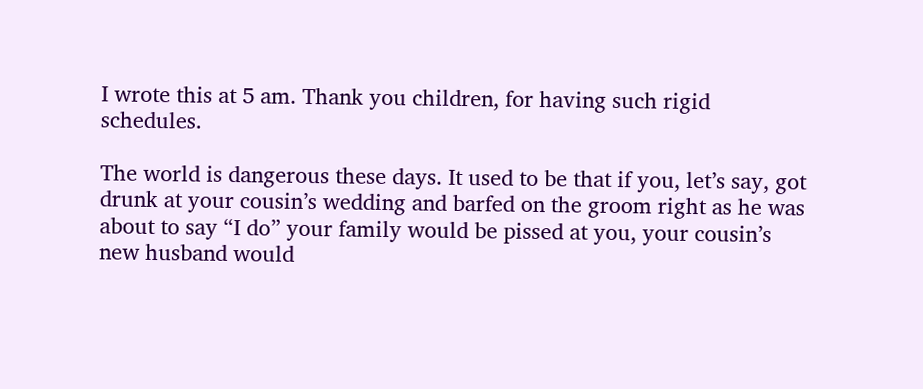I wrote this at 5 am. Thank you children, for having such rigid schedules.

The world is dangerous these days. It used to be that if you, let’s say, got drunk at your cousin’s wedding and barfed on the groom right as he was about to say “I do” your family would be pissed at you, your cousin’s new husband would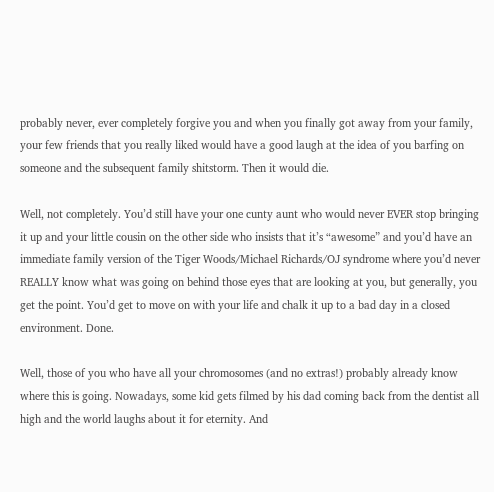probably never, ever completely forgive you and when you finally got away from your family, your few friends that you really liked would have a good laugh at the idea of you barfing on someone and the subsequent family shitstorm. Then it would die.

Well, not completely. You’d still have your one cunty aunt who would never EVER stop bringing it up and your little cousin on the other side who insists that it’s “awesome” and you’d have an immediate family version of the Tiger Woods/Michael Richards/OJ syndrome where you’d never REALLY know what was going on behind those eyes that are looking at you, but generally, you get the point. You’d get to move on with your life and chalk it up to a bad day in a closed environment. Done.

Well, those of you who have all your chromosomes (and no extras!) probably already know where this is going. Nowadays, some kid gets filmed by his dad coming back from the dentist all high and the world laughs about it for eternity. And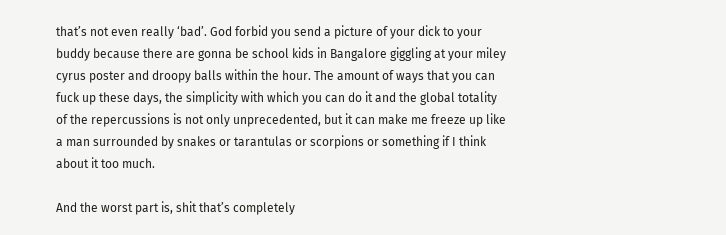that’s not even really ‘bad’. God forbid you send a picture of your dick to your buddy because there are gonna be school kids in Bangalore giggling at your miley cyrus poster and droopy balls within the hour. The amount of ways that you can fuck up these days, the simplicity with which you can do it and the global totality of the repercussions is not only unprecedented, but it can make me freeze up like a man surrounded by snakes or tarantulas or scorpions or something if I think about it too much.

And the worst part is, shit that’s completely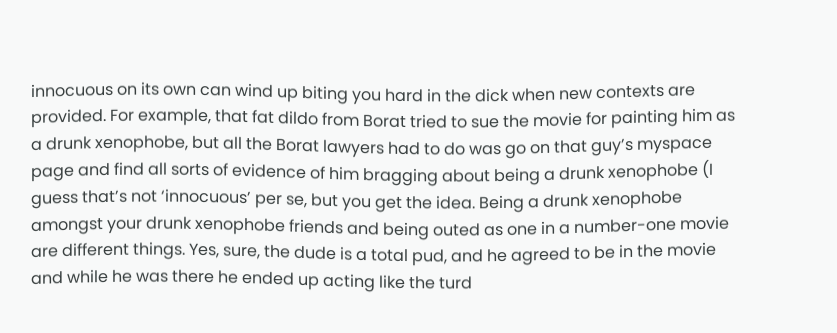innocuous on its own can wind up biting you hard in the dick when new contexts are provided. For example, that fat dildo from Borat tried to sue the movie for painting him as a drunk xenophobe, but all the Borat lawyers had to do was go on that guy’s myspace page and find all sorts of evidence of him bragging about being a drunk xenophobe (I guess that’s not ‘innocuous’ per se, but you get the idea. Being a drunk xenophobe amongst your drunk xenophobe friends and being outed as one in a number-one movie are different things. Yes, sure, the dude is a total pud, and he agreed to be in the movie and while he was there he ended up acting like the turd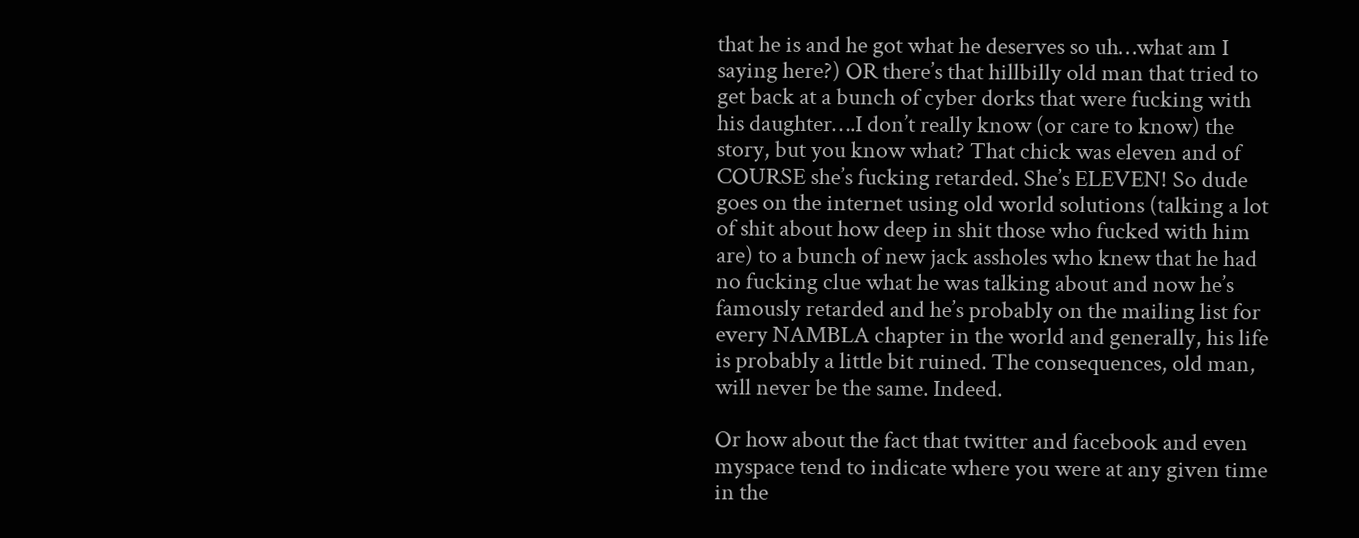that he is and he got what he deserves so uh…what am I saying here?) OR there’s that hillbilly old man that tried to get back at a bunch of cyber dorks that were fucking with his daughter….I don’t really know (or care to know) the story, but you know what? That chick was eleven and of COURSE she’s fucking retarded. She’s ELEVEN! So dude goes on the internet using old world solutions (talking a lot of shit about how deep in shit those who fucked with him are) to a bunch of new jack assholes who knew that he had no fucking clue what he was talking about and now he’s famously retarded and he’s probably on the mailing list for every NAMBLA chapter in the world and generally, his life is probably a little bit ruined. The consequences, old man, will never be the same. Indeed.

Or how about the fact that twitter and facebook and even myspace tend to indicate where you were at any given time in the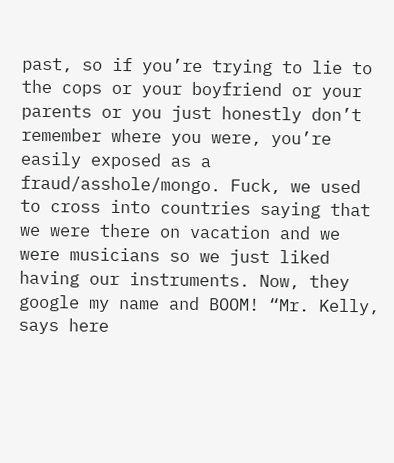past, so if you’re trying to lie to the cops or your boyfriend or your parents or you just honestly don’t remember where you were, you’re easily exposed as a fraud/asshole/mongo. Fuck, we used to cross into countries saying that we were there on vacation and we were musicians so we just liked having our instruments. Now, they google my name and BOOM! “Mr. Kelly, says here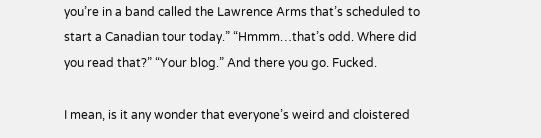you’re in a band called the Lawrence Arms that’s scheduled to start a Canadian tour today.” “Hmmm…that’s odd. Where did you read that?” “Your blog.” And there you go. Fucked.

I mean, is it any wonder that everyone’s weird and cloistered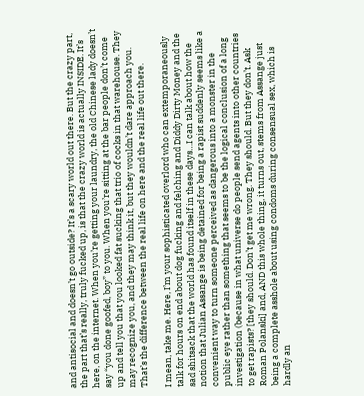and antisocial and doesn’t go outside? It’s a scary world out there. But the crazy part, the part that’s really, truly fucked up, is that the crazy world is actually INSIDE. It’s here, on the internet. When you’re getting your laundry, the old Chinese lady doesn’t say “you done goofed, boy” to you. When you’re sitting at the bar people don’t come up and tell you that you looked fat sucking that trio of cocks in that warehouse. They may recognize you, and they may think it, but they wouldn’t dare approach you. That’s the difference between the real life on here and the real life out there.

I mean, take me. Here, I’m your sophisticated overlord who can extemporaneously talk for hours on end about dog fucking and felching and Diddy Dirty Money and the sad shitsack that the world has found itself in these days…I can talk about how the notion that Julian Assange is being detained for being a rapist suddenly seems like a convenient way to turn someone perceived as dangerous into a monster in the public eye rather than something that seems to be the logical conclusion of a long investigation (because in what universe do people send agents into other countries to get rapists? [they should. Don’t get me wrong. They should. But they don’t. Ask Roman Polanski] and, AND this whole thing, it turns out, stems from Assange just being a complete asshole about using condoms during consensual sex, which is hardly an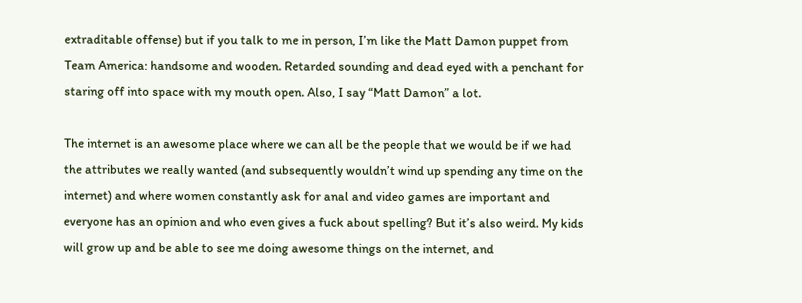extraditable offense) but if you talk to me in person, I’m like the Matt Damon puppet from Team America: handsome and wooden. Retarded sounding and dead eyed with a penchant for staring off into space with my mouth open. Also, I say “Matt Damon” a lot.

The internet is an awesome place where we can all be the people that we would be if we had the attributes we really wanted (and subsequently wouldn’t wind up spending any time on the internet) and where women constantly ask for anal and video games are important and everyone has an opinion and who even gives a fuck about spelling? But it’s also weird. My kids will grow up and be able to see me doing awesome things on the internet, and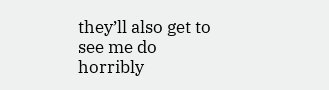they’ll also get to see me do horribly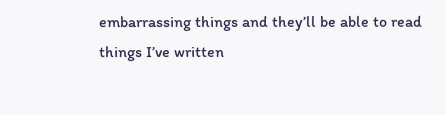embarrassing things and they’ll be able to read things I’ve written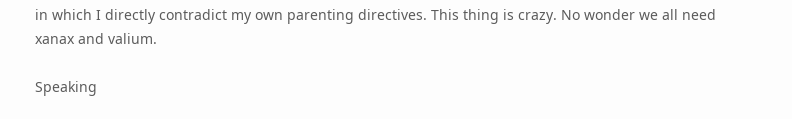in which I directly contradict my own parenting directives. This thing is crazy. No wonder we all need xanax and valium.

Speaking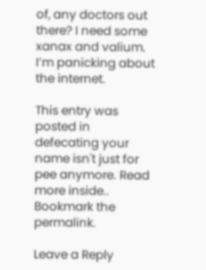of, any doctors out there? I need some xanax and valium. I’m panicking about the internet.

This entry was posted in defecating your name isn't just for pee anymore. Read more inside.. Bookmark the permalink.

Leave a Reply